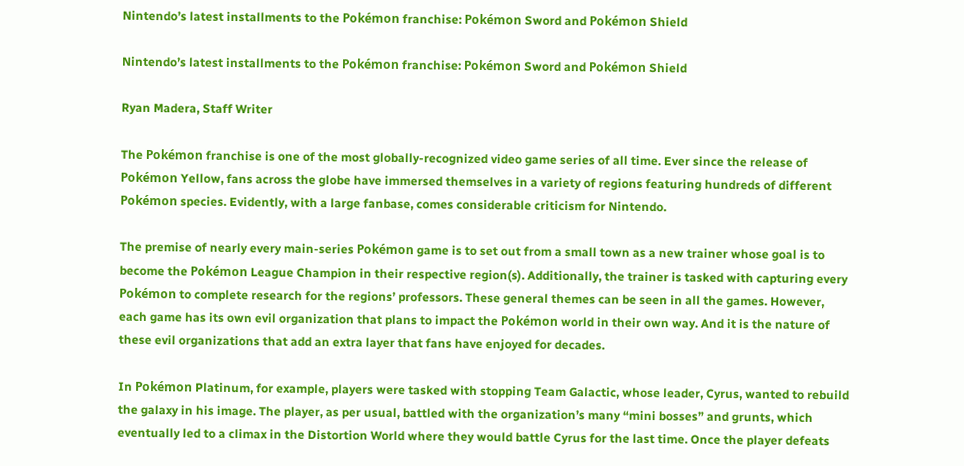Nintendo’s latest installments to the Pokémon franchise: Pokémon Sword and Pokémon Shield

Nintendo’s latest installments to the Pokémon franchise: Pokémon Sword and Pokémon Shield

Ryan Madera, Staff Writer

The Pokémon franchise is one of the most globally-recognized video game series of all time. Ever since the release of Pokémon Yellow, fans across the globe have immersed themselves in a variety of regions featuring hundreds of different Pokémon species. Evidently, with a large fanbase, comes considerable criticism for Nintendo.

The premise of nearly every main-series Pokémon game is to set out from a small town as a new trainer whose goal is to become the Pokémon League Champion in their respective region(s). Additionally, the trainer is tasked with capturing every Pokémon to complete research for the regions’ professors. These general themes can be seen in all the games. However, each game has its own evil organization that plans to impact the Pokémon world in their own way. And it is the nature of these evil organizations that add an extra layer that fans have enjoyed for decades.

In Pokémon Platinum, for example, players were tasked with stopping Team Galactic, whose leader, Cyrus, wanted to rebuild the galaxy in his image. The player, as per usual, battled with the organization’s many “mini bosses” and grunts, which eventually led to a climax in the Distortion World where they would battle Cyrus for the last time. Once the player defeats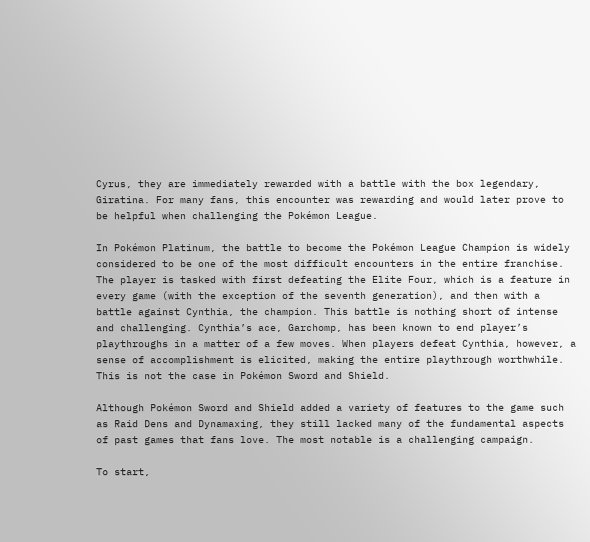Cyrus, they are immediately rewarded with a battle with the box legendary, Giratina. For many fans, this encounter was rewarding and would later prove to be helpful when challenging the Pokémon League.

In Pokémon Platinum, the battle to become the Pokémon League Champion is widely considered to be one of the most difficult encounters in the entire franchise. The player is tasked with first defeating the Elite Four, which is a feature in every game (with the exception of the seventh generation), and then with a battle against Cynthia, the champion. This battle is nothing short of intense and challenging. Cynthia’s ace, Garchomp, has been known to end player’s playthroughs in a matter of a few moves. When players defeat Cynthia, however, a sense of accomplishment is elicited, making the entire playthrough worthwhile. This is not the case in Pokémon Sword and Shield.

Although Pokémon Sword and Shield added a variety of features to the game such as Raid Dens and Dynamaxing, they still lacked many of the fundamental aspects of past games that fans love. The most notable is a challenging campaign.

To start,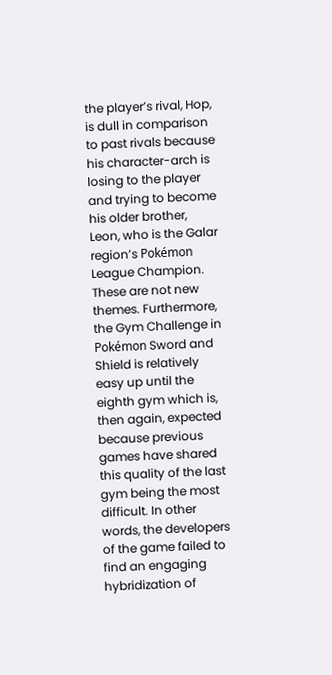the player’s rival, Hop, is dull in comparison to past rivals because his character-arch is losing to the player and trying to become his older brother, Leon, who is the Galar region’s Pokémon League Champion. These are not new themes. Furthermore, the Gym Challenge in Pokémon Sword and Shield is relatively easy up until the eighth gym which is, then again, expected because previous games have shared this quality of the last gym being the most difficult. In other words, the developers of the game failed to find an engaging hybridization of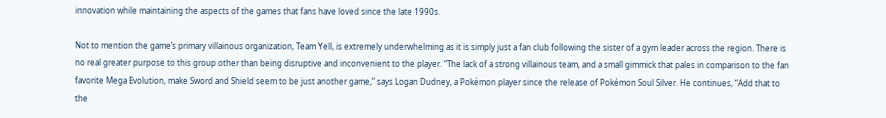innovation while maintaining the aspects of the games that fans have loved since the late 1990s.

Not to mention the game’s primary villainous organization, Team Yell, is extremely underwhelming as it is simply just a fan club following the sister of a gym leader across the region. There is no real greater purpose to this group other than being disruptive and inconvenient to the player. “The lack of a strong villainous team, and a small gimmick that pales in comparison to the fan favorite Mega Evolution, make Sword and Shield seem to be just another game,” says Logan Dudney, a Pokémon player since the release of Pokémon Soul Silver. He continues, “Add that to the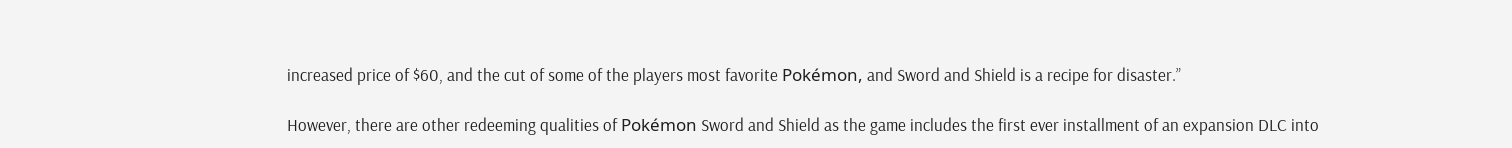increased price of $60, and the cut of some of the players most favorite Pokémon, and Sword and Shield is a recipe for disaster.”

However, there are other redeeming qualities of Pokémon Sword and Shield as the game includes the first ever installment of an expansion DLC into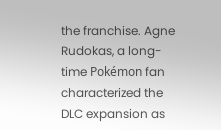the franchise. Agne Rudokas, a long-time Pokémon fan characterized the DLC expansion as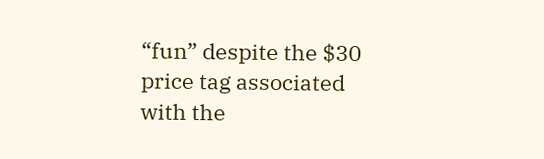“fun” despite the $30 price tag associated with the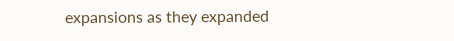expansions as they expanded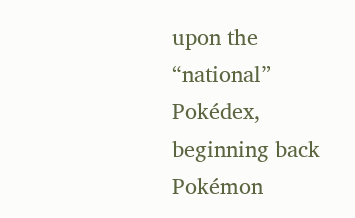upon the “national” Pokédex, beginning back Pokémon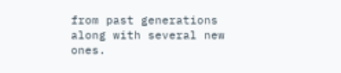from past generations along with several new ones.